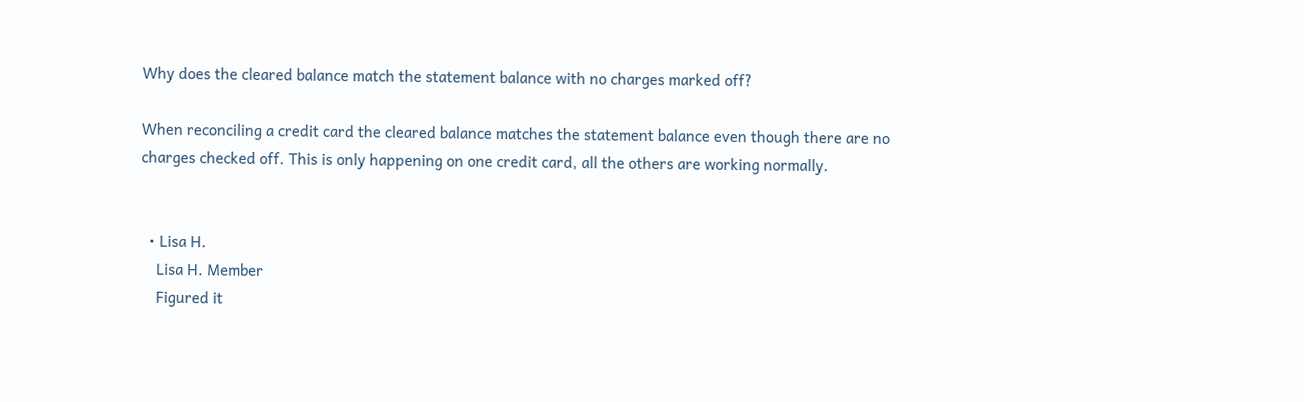Why does the cleared balance match the statement balance with no charges marked off?

When reconciling a credit card the cleared balance matches the statement balance even though there are no charges checked off. This is only happening on one credit card, all the others are working normally.


  • Lisa H.
    Lisa H. Member
    Figured it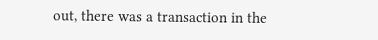out, there was a transaction in the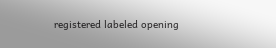registered labeled opening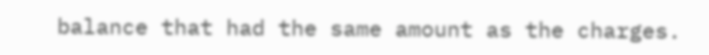balance that had the same amount as the charges.